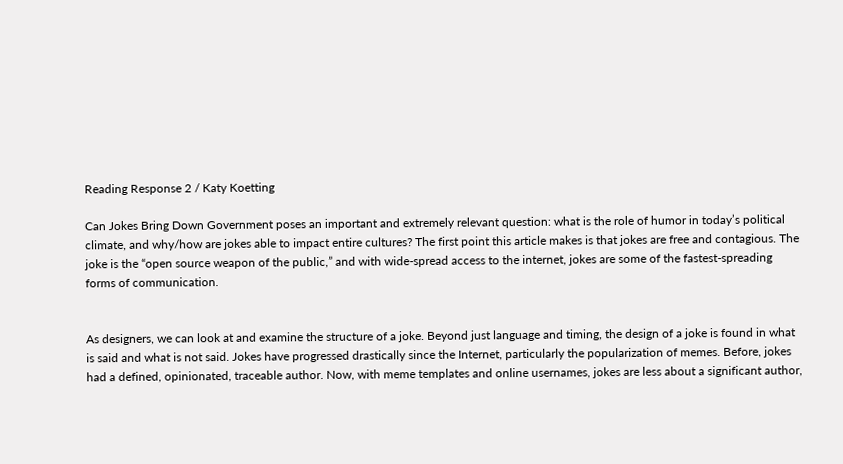Reading Response 2 / Katy Koetting

Can Jokes Bring Down Government poses an important and extremely relevant question: what is the role of humor in today’s political climate, and why/how are jokes able to impact entire cultures? The first point this article makes is that jokes are free and contagious. The joke is the “open source weapon of the public,” and with wide-spread access to the internet, jokes are some of the fastest-spreading forms of communication.


As designers, we can look at and examine the structure of a joke. Beyond just language and timing, the design of a joke is found in what is said and what is not said. Jokes have progressed drastically since the Internet, particularly the popularization of memes. Before, jokes had a defined, opinionated, traceable author. Now, with meme templates and online usernames, jokes are less about a significant author,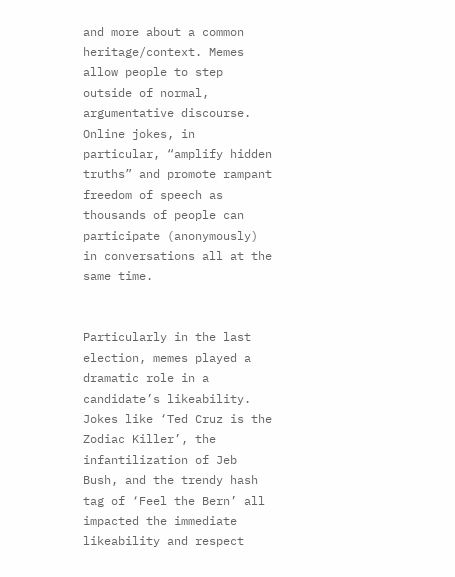and more about a common heritage/context. Memes allow people to step outside of normal, argumentative discourse. Online jokes, in particular, “amplify hidden truths” and promote rampant freedom of speech as thousands of people can participate (anonymously) in conversations all at the same time.


Particularly in the last election, memes played a dramatic role in a candidate’s likeability. Jokes like ‘Ted Cruz is the Zodiac Killer’, the infantilization of Jeb Bush, and the trendy hash tag of ‘Feel the Bern’ all impacted the immediate likeability and respect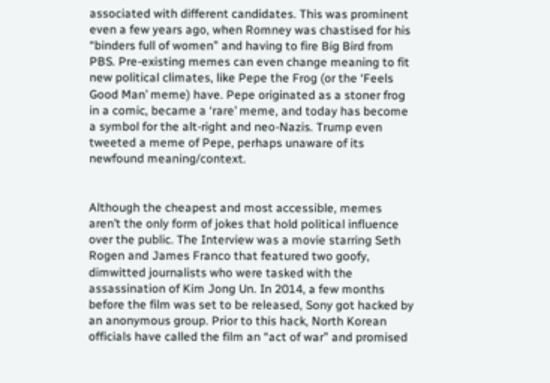associated with different candidates. This was prominent even a few years ago, when Romney was chastised for his “binders full of women” and having to fire Big Bird from PBS. Pre-existing memes can even change meaning to fit new political climates, like Pepe the Frog (or the ‘Feels Good Man’ meme) have. Pepe originated as a stoner frog in a comic, became a ‘rare’ meme, and today has become a symbol for the alt-right and neo-Nazis. Trump even tweeted a meme of Pepe, perhaps unaware of its newfound meaning/context.


Although the cheapest and most accessible, memes aren’t the only form of jokes that hold political influence over the public. The Interview was a movie starring Seth Rogen and James Franco that featured two goofy, dimwitted journalists who were tasked with the assassination of Kim Jong Un. In 2014, a few months before the film was set to be released, Sony got hacked by an anonymous group. Prior to this hack, North Korean officials have called the film an “act of war” and promised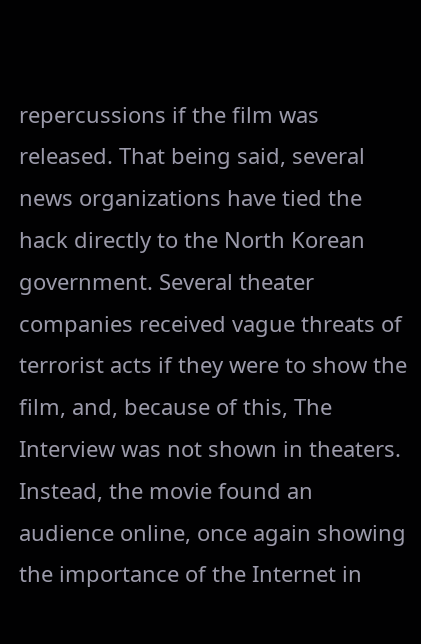repercussions if the film was released. That being said, several news organizations have tied the hack directly to the North Korean government. Several theater companies received vague threats of terrorist acts if they were to show the film, and, because of this, The Interview was not shown in theaters. Instead, the movie found an audience online, once again showing the importance of the Internet in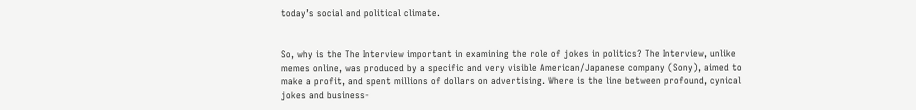today’s social and political climate.


So, why is the The Interview important in examining the role of jokes in politics? The Interview, unlike memes online, was produced by a specific and very visible American/Japanese company (Sony), aimed to make a profit, and spent millions of dollars on advertising. Where is the line between profound, cynical jokes and business-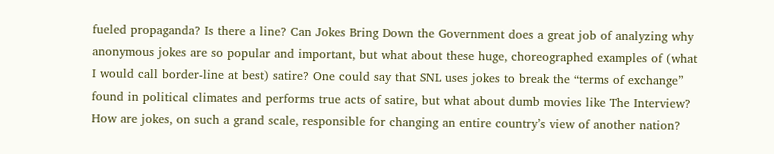fueled propaganda? Is there a line? Can Jokes Bring Down the Government does a great job of analyzing why anonymous jokes are so popular and important, but what about these huge, choreographed examples of (what I would call border-line at best) satire? One could say that SNL uses jokes to break the “terms of exchange” found in political climates and performs true acts of satire, but what about dumb movies like The Interview? How are jokes, on such a grand scale, responsible for changing an entire country’s view of another nation?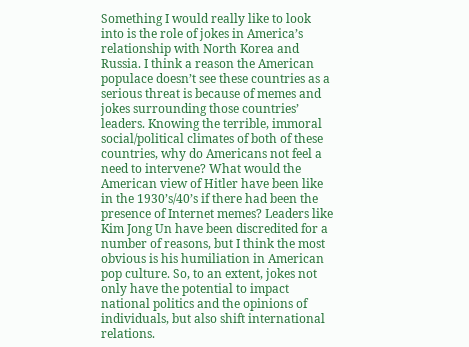Something I would really like to look into is the role of jokes in America’s relationship with North Korea and Russia. I think a reason the American populace doesn’t see these countries as a serious threat is because of memes and jokes surrounding those countries’ leaders. Knowing the terrible, immoral social/political climates of both of these countries, why do Americans not feel a need to intervene? What would the American view of Hitler have been like in the 1930’s/40’s if there had been the presence of Internet memes? Leaders like Kim Jong Un have been discredited for a number of reasons, but I think the most obvious is his humiliation in American pop culture. So, to an extent, jokes not only have the potential to impact national politics and the opinions of individuals, but also shift international relations.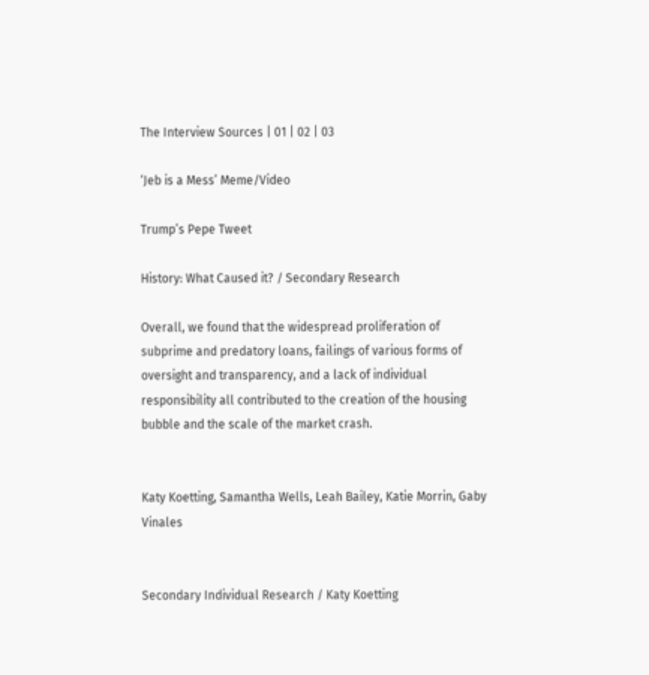The Interview Sources | 01 | 02 | 03

‘Jeb is a Mess’ Meme/Video

Trump’s Pepe Tweet

History: What Caused it? / Secondary Research

Overall, we found that the widespread proliferation of subprime and predatory loans, failings of various forms of oversight and transparency, and a lack of individual responsibility all contributed to the creation of the housing bubble and the scale of the market crash.


Katy Koetting, Samantha Wells, Leah Bailey, Katie Morrin, Gaby Vinales


Secondary Individual Research / Katy Koetting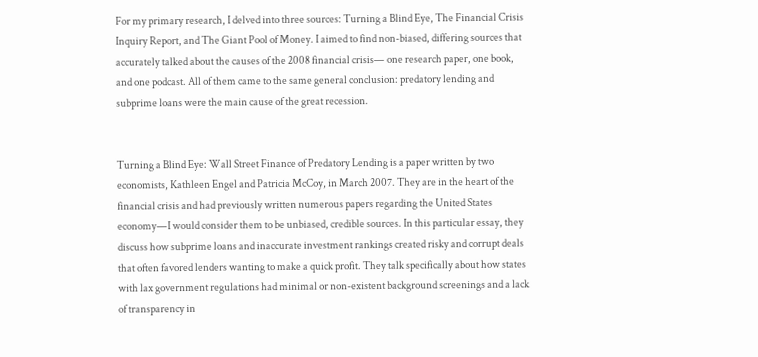For my primary research, I delved into three sources: Turning a Blind Eye, The Financial Crisis Inquiry Report, and The Giant Pool of Money. I aimed to find non-biased, differing sources that accurately talked about the causes of the 2008 financial crisis— one research paper, one book, and one podcast. All of them came to the same general conclusion: predatory lending and subprime loans were the main cause of the great recession.


Turning a Blind Eye: Wall Street Finance of Predatory Lending is a paper written by two economists, Kathleen Engel and Patricia McCoy, in March 2007. They are in the heart of the financial crisis and had previously written numerous papers regarding the United States economy—I would consider them to be unbiased, credible sources. In this particular essay, they discuss how subprime loans and inaccurate investment rankings created risky and corrupt deals that often favored lenders wanting to make a quick profit. They talk specifically about how states with lax government regulations had minimal or non-existent background screenings and a lack of transparency in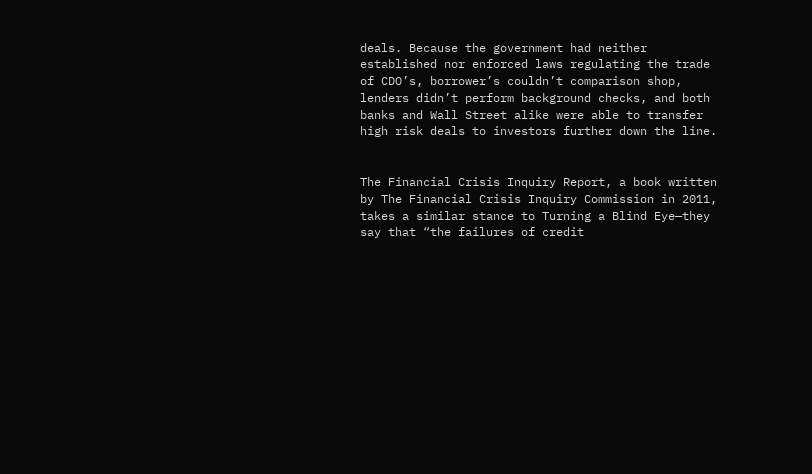deals. Because the government had neither established nor enforced laws regulating the trade of CDO’s, borrower’s couldn’t comparison shop, lenders didn’t perform background checks, and both banks and Wall Street alike were able to transfer high risk deals to investors further down the line.


The Financial Crisis Inquiry Report, a book written by The Financial Crisis Inquiry Commission in 2011, takes a similar stance to Turning a Blind Eye—they say that “the failures of credit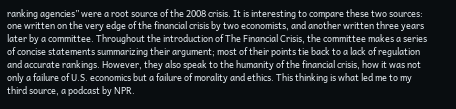ranking agencies” were a root source of the 2008 crisis. It is interesting to compare these two sources: one written on the very edge of the financial crisis by two economists, and another written three years later by a committee. Throughout the introduction of The Financial Crisis, the committee makes a series of concise statements summarizing their argument; most of their points tie back to a lack of regulation and accurate rankings. However, they also speak to the humanity of the financial crisis, how it was not only a failure of U.S. economics but a failure of morality and ethics. This thinking is what led me to my third source, a podcast by NPR.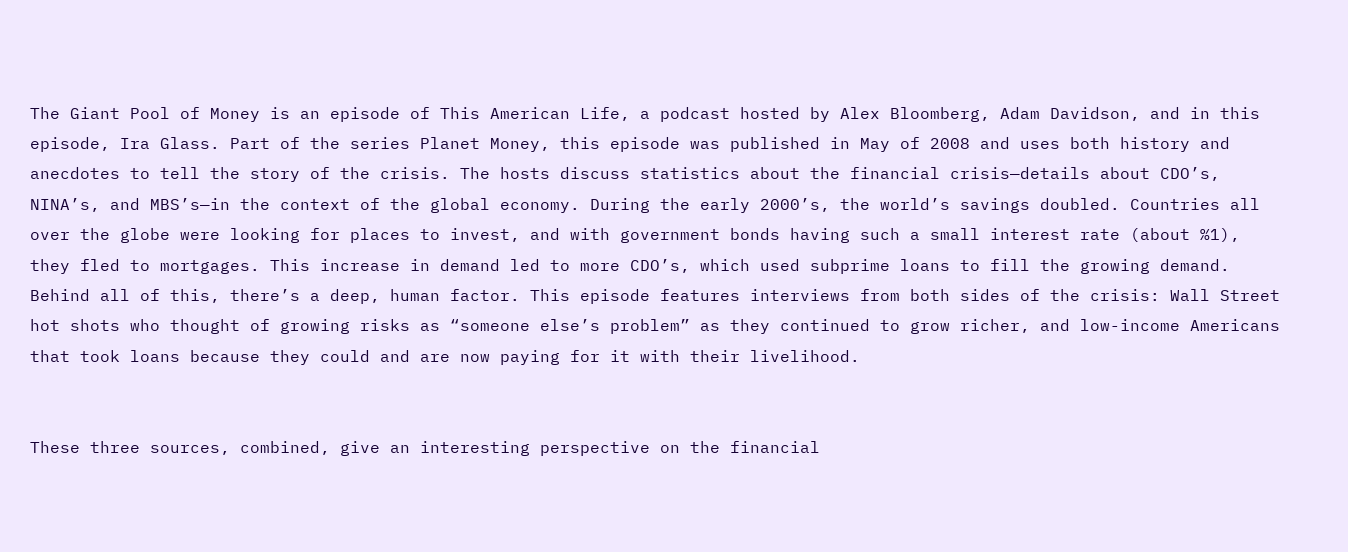The Giant Pool of Money is an episode of This American Life, a podcast hosted by Alex Bloomberg, Adam Davidson, and in this episode, Ira Glass. Part of the series Planet Money, this episode was published in May of 2008 and uses both history and anecdotes to tell the story of the crisis. The hosts discuss statistics about the financial crisis—details about CDO’s, NINA’s, and MBS’s—in the context of the global economy. During the early 2000’s, the world’s savings doubled. Countries all over the globe were looking for places to invest, and with government bonds having such a small interest rate (about %1), they fled to mortgages. This increase in demand led to more CDO’s, which used subprime loans to fill the growing demand. Behind all of this, there’s a deep, human factor. This episode features interviews from both sides of the crisis: Wall Street hot shots who thought of growing risks as “someone else’s problem” as they continued to grow richer, and low-income Americans that took loans because they could and are now paying for it with their livelihood.


These three sources, combined, give an interesting perspective on the financial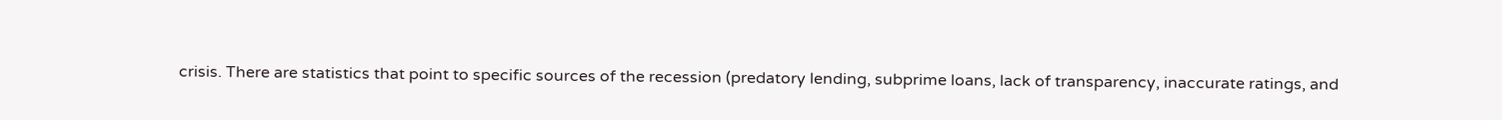crisis. There are statistics that point to specific sources of the recession (predatory lending, subprime loans, lack of transparency, inaccurate ratings, and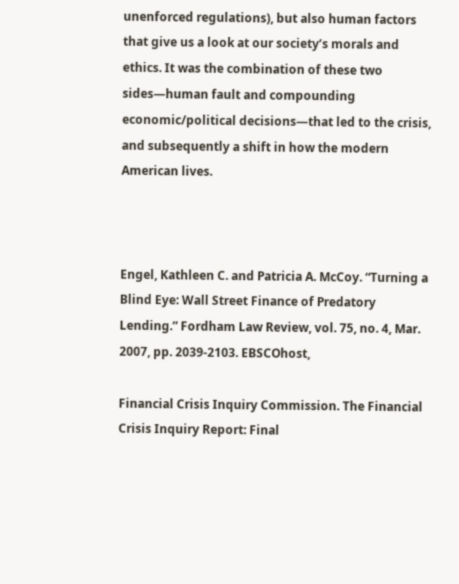unenforced regulations), but also human factors that give us a look at our society’s morals and ethics. It was the combination of these two sides—human fault and compounding economic/political decisions—that led to the crisis, and subsequently a shift in how the modern American lives.



Engel, Kathleen C. and Patricia A. McCoy. “Turning a Blind Eye: Wall Street Finance of Predatory Lending.” Fordham Law Review, vol. 75, no. 4, Mar. 2007, pp. 2039-2103. EBSCOhost,

Financial Crisis Inquiry Commission. The Financial Crisis Inquiry Report: Final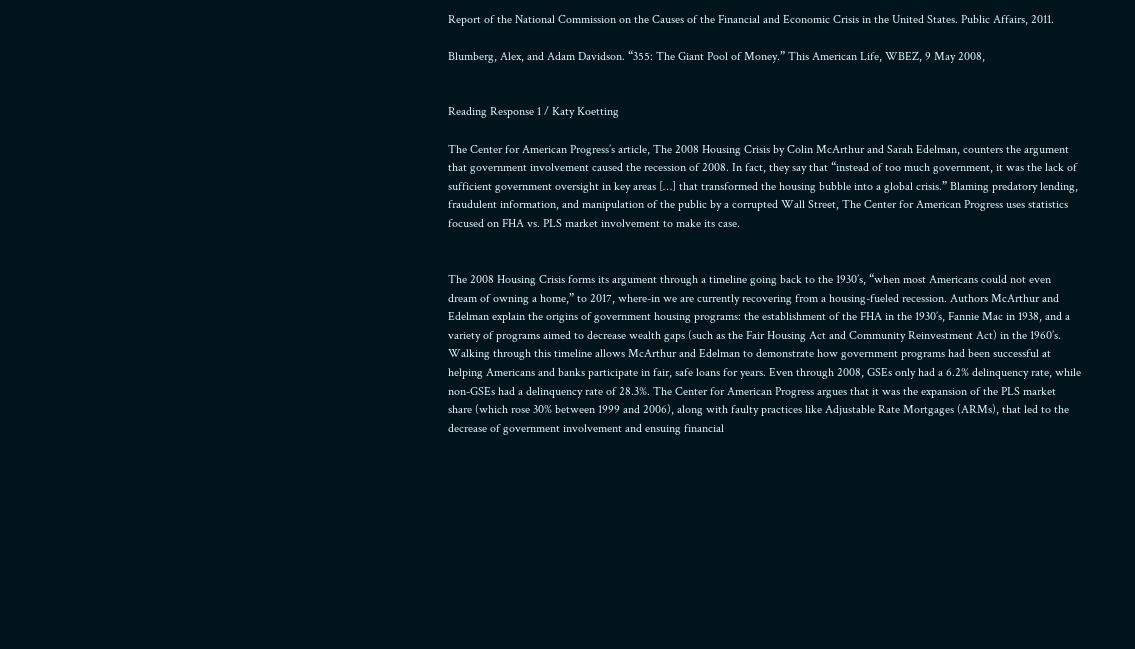Report of the National Commission on the Causes of the Financial and Economic Crisis in the United States. Public Affairs, 2011.

Blumberg, Alex, and Adam Davidson. “355: The Giant Pool of Money.” This American Life, WBEZ, 9 May 2008,


Reading Response 1 / Katy Koetting

The Center for American Progress’s article, The 2008 Housing Crisis by Colin McArthur and Sarah Edelman, counters the argument that government involvement caused the recession of 2008. In fact, they say that “instead of too much government, it was the lack of sufficient government oversight in key areas […] that transformed the housing bubble into a global crisis.” Blaming predatory lending, fraudulent information, and manipulation of the public by a corrupted Wall Street, The Center for American Progress uses statistics focused on FHA vs. PLS market involvement to make its case.


The 2008 Housing Crisis forms its argument through a timeline going back to the 1930’s, “when most Americans could not even dream of owning a home,” to 2017, where-in we are currently recovering from a housing-fueled recession. Authors McArthur and Edelman explain the origins of government housing programs: the establishment of the FHA in the 1930’s, Fannie Mac in 1938, and a variety of programs aimed to decrease wealth gaps (such as the Fair Housing Act and Community Reinvestment Act) in the 1960’s. Walking through this timeline allows McArthur and Edelman to demonstrate how government programs had been successful at helping Americans and banks participate in fair, safe loans for years. Even through 2008, GSEs only had a 6.2% delinquency rate, while non-GSEs had a delinquency rate of 28.3%. The Center for American Progress argues that it was the expansion of the PLS market share (which rose 30% between 1999 and 2006), along with faulty practices like Adjustable Rate Mortgages (ARMs), that led to the decrease of government involvement and ensuing financial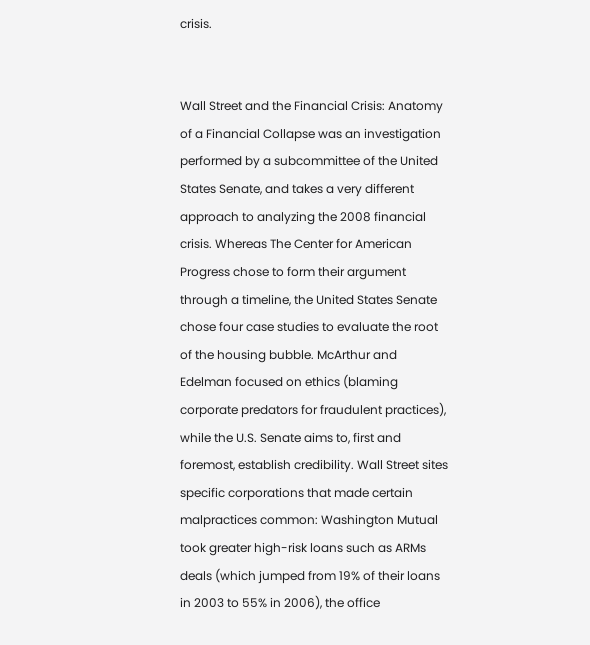crisis.


Wall Street and the Financial Crisis: Anatomy of a Financial Collapse was an investigation performed by a subcommittee of the United States Senate, and takes a very different approach to analyzing the 2008 financial crisis. Whereas The Center for American Progress chose to form their argument through a timeline, the United States Senate chose four case studies to evaluate the root of the housing bubble. McArthur and Edelman focused on ethics (blaming corporate predators for fraudulent practices), while the U.S. Senate aims to, first and foremost, establish credibility. Wall Street sites specific corporations that made certain malpractices common: Washington Mutual took greater high-risk loans such as ARMs deals (which jumped from 19% of their loans in 2003 to 55% in 2006), the office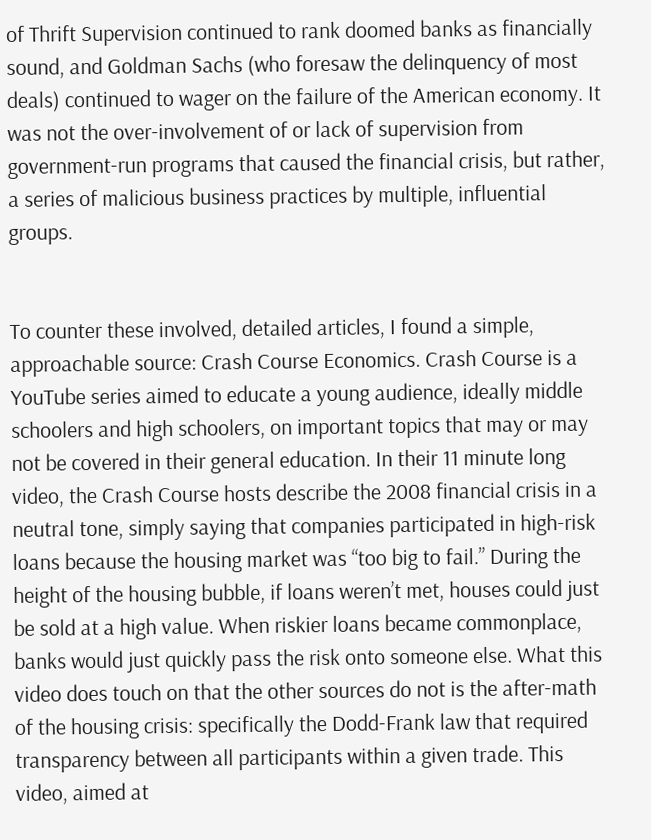of Thrift Supervision continued to rank doomed banks as financially sound, and Goldman Sachs (who foresaw the delinquency of most deals) continued to wager on the failure of the American economy. It was not the over-involvement of or lack of supervision from government-run programs that caused the financial crisis, but rather, a series of malicious business practices by multiple, influential groups.


To counter these involved, detailed articles, I found a simple, approachable source: Crash Course Economics. Crash Course is a YouTube series aimed to educate a young audience, ideally middle schoolers and high schoolers, on important topics that may or may not be covered in their general education. In their 11 minute long video, the Crash Course hosts describe the 2008 financial crisis in a neutral tone, simply saying that companies participated in high-risk loans because the housing market was “too big to fail.” During the height of the housing bubble, if loans weren’t met, houses could just be sold at a high value. When riskier loans became commonplace, banks would just quickly pass the risk onto someone else. What this video does touch on that the other sources do not is the after-math of the housing crisis: specifically the Dodd-Frank law that required transparency between all participants within a given trade. This video, aimed at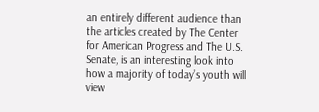an entirely different audience than the articles created by The Center for American Progress and The U.S. Senate, is an interesting look into how a majority of today’s youth will view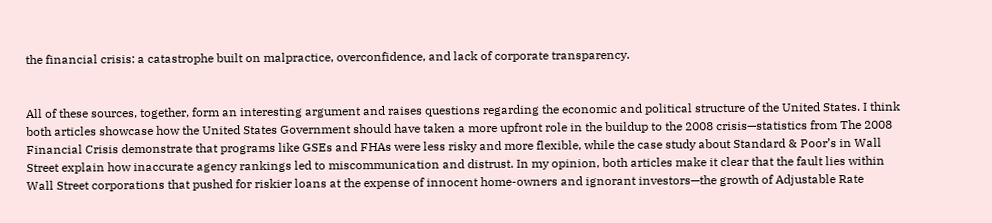the financial crisis: a catastrophe built on malpractice, overconfidence, and lack of corporate transparency.


All of these sources, together, form an interesting argument and raises questions regarding the economic and political structure of the United States. I think both articles showcase how the United States Government should have taken a more upfront role in the buildup to the 2008 crisis—statistics from The 2008 Financial Crisis demonstrate that programs like GSEs and FHAs were less risky and more flexible, while the case study about Standard & Poor’s in Wall Street explain how inaccurate agency rankings led to miscommunication and distrust. In my opinion, both articles make it clear that the fault lies within Wall Street corporations that pushed for riskier loans at the expense of innocent home-owners and ignorant investors—the growth of Adjustable Rate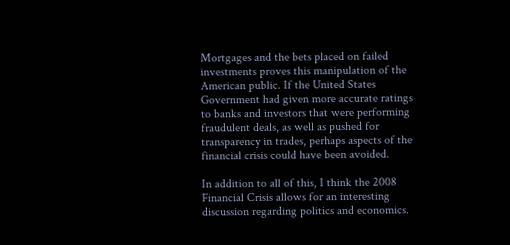Mortgages and the bets placed on failed investments proves this manipulation of the American public. If the United States Government had given more accurate ratings to banks and investors that were performing fraudulent deals, as well as pushed for transparency in trades, perhaps aspects of the financial crisis could have been avoided.

In addition to all of this, I think the 2008 Financial Crisis allows for an interesting discussion regarding politics and economics.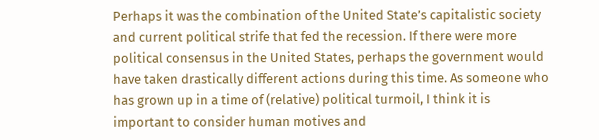Perhaps it was the combination of the United State’s capitalistic society and current political strife that fed the recession. If there were more political consensus in the United States, perhaps the government would have taken drastically different actions during this time. As someone who has grown up in a time of (relative) political turmoil, I think it is important to consider human motives and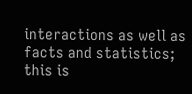interactions as well as facts and statistics; this is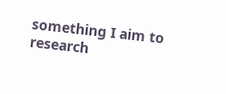something I aim to research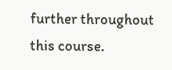further throughout this course.